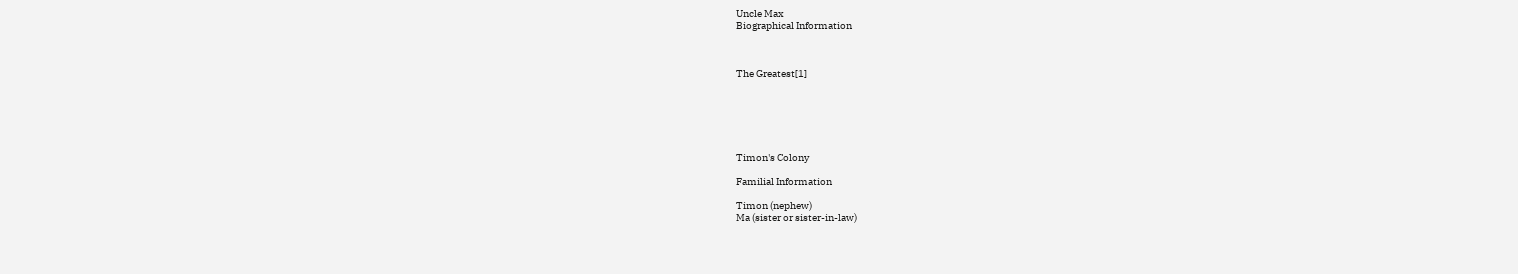Uncle Max
Biographical Information



The Greatest[1]






Timon's Colony

Familial Information

Timon (nephew)
Ma (sister or sister-in-law)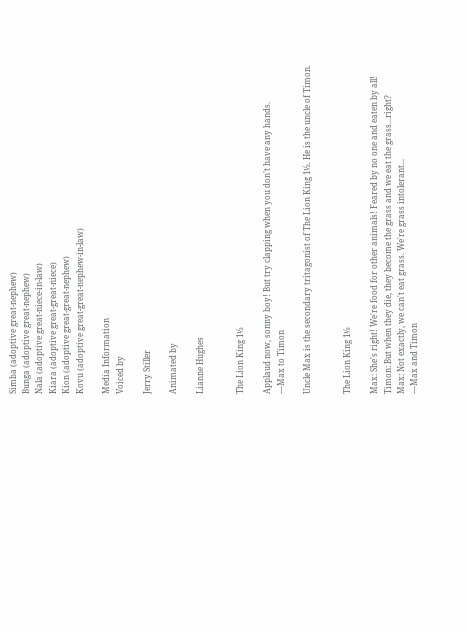Simba (adoptive great-nephew)
Bunga (adoptive great-nephew)
Nala (adoptive great-niece-in-law)
Kiara (adoptive great-great-niece)
Kion (adoptive great-great-nephew)
Kovu (adoptive great-great-nephew-in-law)

Media Information
Voiced by

Jerry Stiller

Animated by

Lianne Hughes


The Lion King 1½

Applaud now, sonny boy! But try clapping when you don't have any hands.
—Max to Timon

Uncle Max is the secondary tritagonist of The Lion King 1½. He is the uncle of Timon.


The Lion King 1½

Max: She's right! We're food for other animals! Feared by no one and eaten by all!
Timon: But when they die, they become the grass and we eat the grass...right?
Max: Not exactly, we can't eat grass. We're grass intolerant...
—Max and Timon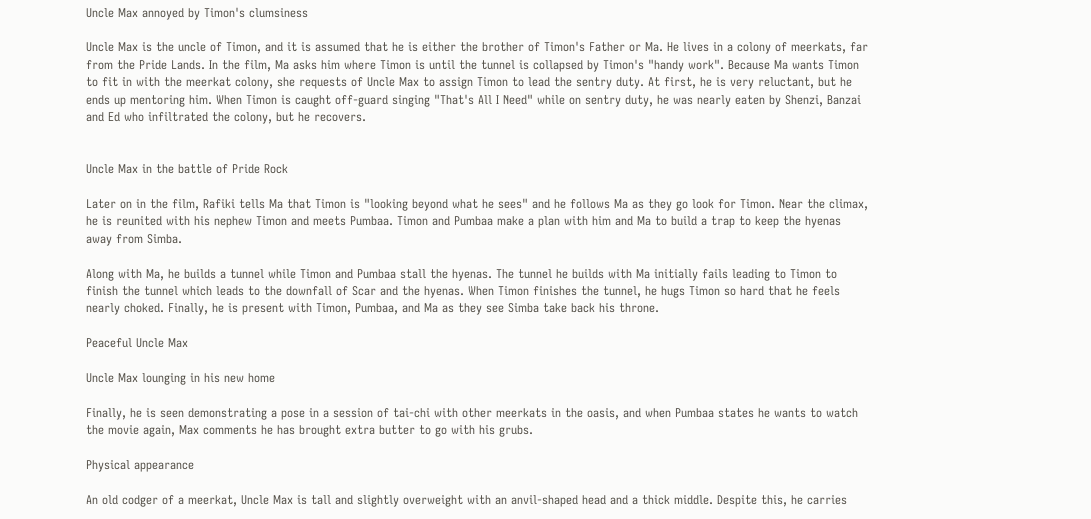Uncle Max annoyed by Timon's clumsiness

Uncle Max is the uncle of Timon, and it is assumed that he is either the brother of Timon's Father or Ma. He lives in a colony of meerkats, far from the Pride Lands. In the film, Ma asks him where Timon is until the tunnel is collapsed by Timon's "handy work". Because Ma wants Timon to fit in with the meerkat colony, she requests of Uncle Max to assign Timon to lead the sentry duty. At first, he is very reluctant, but he ends up mentoring him. When Timon is caught off-guard singing "That's All I Need" while on sentry duty, he was nearly eaten by Shenzi, Banzai and Ed who infiltrated the colony, but he recovers.


Uncle Max in the battle of Pride Rock

Later on in the film, Rafiki tells Ma that Timon is "looking beyond what he sees" and he follows Ma as they go look for Timon. Near the climax, he is reunited with his nephew Timon and meets Pumbaa. Timon and Pumbaa make a plan with him and Ma to build a trap to keep the hyenas away from Simba.

Along with Ma, he builds a tunnel while Timon and Pumbaa stall the hyenas. The tunnel he builds with Ma initially fails leading to Timon to finish the tunnel which leads to the downfall of Scar and the hyenas. When Timon finishes the tunnel, he hugs Timon so hard that he feels nearly choked. Finally, he is present with Timon, Pumbaa, and Ma as they see Simba take back his throne.

Peaceful Uncle Max

Uncle Max lounging in his new home

Finally, he is seen demonstrating a pose in a session of tai-chi with other meerkats in the oasis, and when Pumbaa states he wants to watch the movie again, Max comments he has brought extra butter to go with his grubs.

Physical appearance

An old codger of a meerkat, Uncle Max is tall and slightly overweight with an anvil-shaped head and a thick middle. Despite this, he carries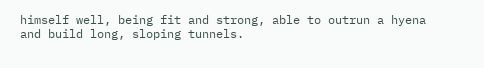himself well, being fit and strong, able to outrun a hyena and build long, sloping tunnels.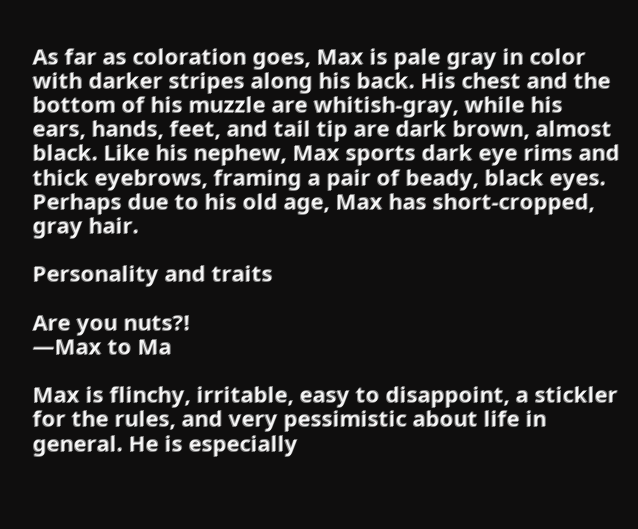As far as coloration goes, Max is pale gray in color with darker stripes along his back. His chest and the bottom of his muzzle are whitish-gray, while his ears, hands, feet, and tail tip are dark brown, almost black. Like his nephew, Max sports dark eye rims and thick eyebrows, framing a pair of beady, black eyes. Perhaps due to his old age, Max has short-cropped, gray hair.

Personality and traits

Are you nuts?!
—Max to Ma

Max is flinchy, irritable, easy to disappoint, a stickler for the rules, and very pessimistic about life in general. He is especially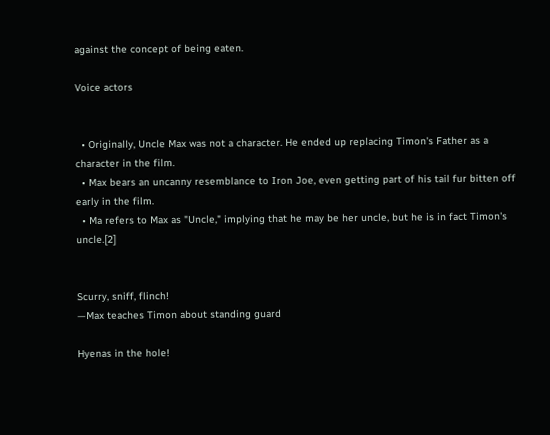against the concept of being eaten.

Voice actors


  • Originally, Uncle Max was not a character. He ended up replacing Timon's Father as a character in the film.
  • Max bears an uncanny resemblance to Iron Joe, even getting part of his tail fur bitten off early in the film.
  • Ma refers to Max as "Uncle," implying that he may be her uncle, but he is in fact Timon's uncle.[2]


Scurry, sniff, flinch!
—Max teaches Timon about standing guard

Hyenas in the hole!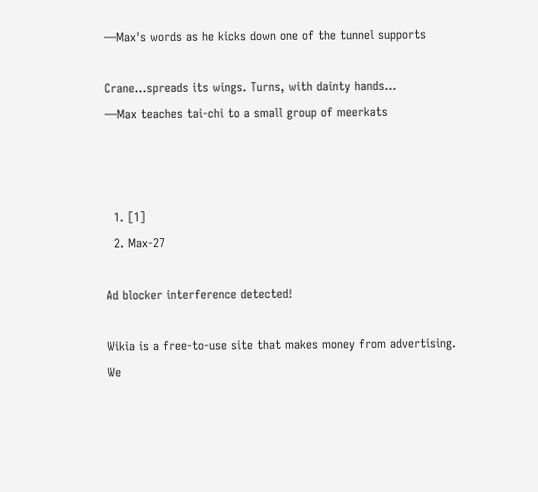—Max's words as he kicks down one of the tunnel supports

Crane...spreads its wings. Turns, with dainty hands...
—Max teaches tai-chi to a small group of meerkats



  1. [1]
  2. Max-27

Ad blocker interference detected!

Wikia is a free-to-use site that makes money from advertising. We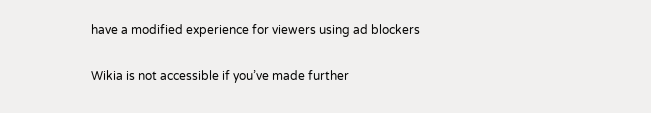have a modified experience for viewers using ad blockers

Wikia is not accessible if you’ve made further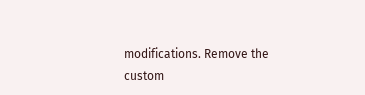modifications. Remove the custom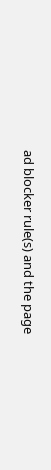ad blocker rule(s) and the page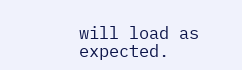will load as expected.